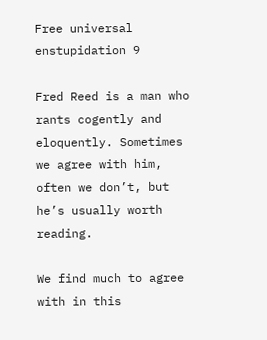Free universal enstupidation 9

Fred Reed is a man who rants cogently and eloquently. Sometimes we agree with him, often we don’t, but he’s usually worth reading.

We find much to agree with in this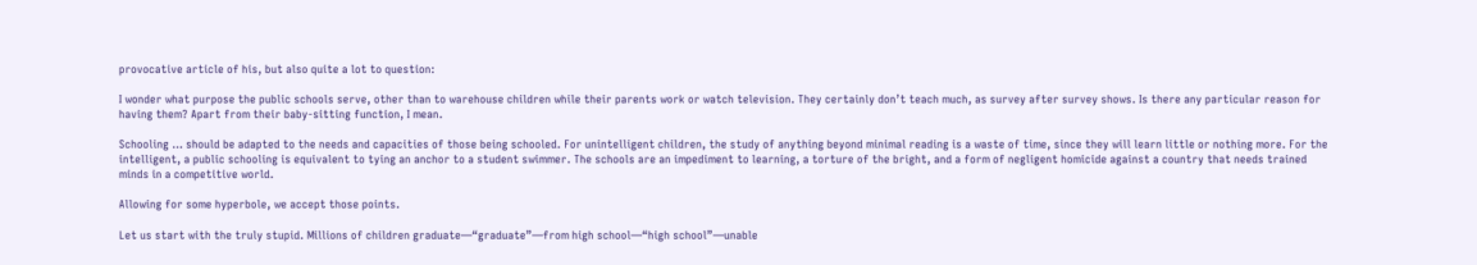provocative article of his, but also quite a lot to question:

I wonder what purpose the public schools serve, other than to warehouse children while their parents work or watch television. They certainly don’t teach much, as survey after survey shows. Is there any particular reason for having them? Apart from their baby-sitting function, I mean.

Schooling … should be adapted to the needs and capacities of those being schooled. For unintelligent children, the study of anything beyond minimal reading is a waste of time, since they will learn little or nothing more. For the intelligent, a public schooling is equivalent to tying an anchor to a student swimmer. The schools are an impediment to learning, a torture of the bright, and a form of negligent homicide against a country that needs trained minds in a competitive world.

Allowing for some hyperbole, we accept those points.

Let us start with the truly stupid. Millions of children graduate—“graduate”—from high school—“high school”—unable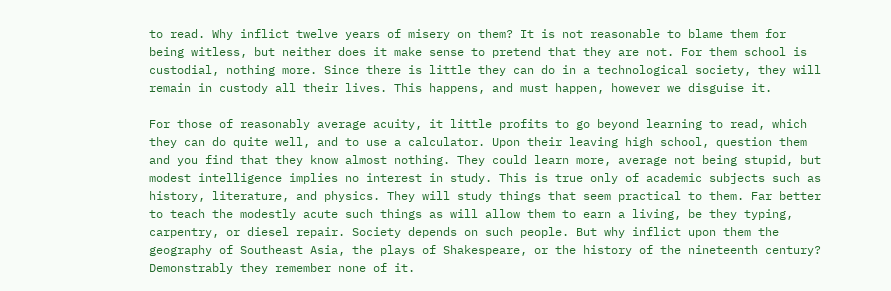to read. Why inflict twelve years of misery on them? It is not reasonable to blame them for being witless, but neither does it make sense to pretend that they are not. For them school is custodial, nothing more. Since there is little they can do in a technological society, they will remain in custody all their lives. This happens, and must happen, however we disguise it.

For those of reasonably average acuity, it little profits to go beyond learning to read, which they can do quite well, and to use a calculator. Upon their leaving high school, question them and you find that they know almost nothing. They could learn more, average not being stupid, but modest intelligence implies no interest in study. This is true only of academic subjects such as history, literature, and physics. They will study things that seem practical to them. Far better to teach the modestly acute such things as will allow them to earn a living, be they typing, carpentry, or diesel repair. Society depends on such people. But why inflict upon them the geography of Southeast Asia, the plays of Shakespeare, or the history of the nineteenth century? Demonstrably they remember none of it.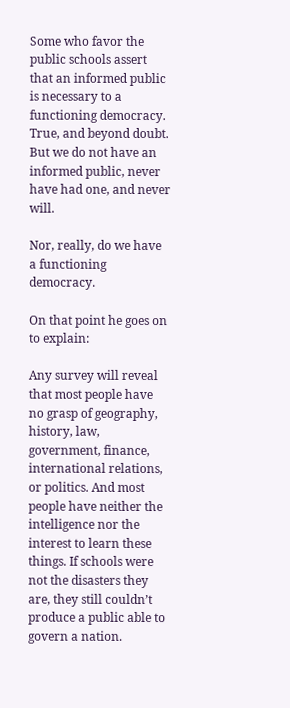Some who favor the public schools assert that an informed public is necessary to a functioning democracy. True, and beyond doubt. But we do not have an informed public, never have had one, and never will.

Nor, really, do we have a functioning democracy.

On that point he goes on to explain:

Any survey will reveal that most people have no grasp of geography, history, law, government, finance, international relations, or politics. And most people have neither the intelligence nor the interest to learn these things. If schools were not the disasters they are, they still couldn’t produce a public able to govern a nation.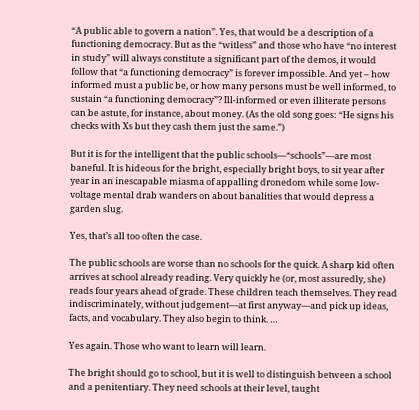“A public able to govern a nation”. Yes, that would be a description of a functioning democracy. But as the “witless” and those who have “no interest in study” will always constitute a significant part of the demos, it would follow that “a functioning democracy” is forever impossible. And yet – how informed must a public be, or how many persons must be well informed, to sustain “a functioning democracy”? Ill-informed or even illiterate persons can be astute, for instance, about money. (As the old song goes: “He signs his checks with Xs but they cash them just the same.”)

But it is for the intelligent that the public schools—“schools”—are most baneful. It is hideous for the bright, especially bright boys, to sit year after year in an inescapable miasma of appalling dronedom while some low-voltage mental drab wanders on about banalities that would depress a garden slug.

Yes, that’s all too often the case.

The public schools are worse than no schools for the quick. A sharp kid often arrives at school already reading. Very quickly he (or, most assuredly, she) reads four years ahead of grade. These children teach themselves. They read indiscriminately, without judgement—at first anyway—and pick up ideas, facts, and vocabulary. They also begin to think. …

Yes again. Those who want to learn will learn.

The bright should go to school, but it is well to distinguish between a school and a penitentiary. They need schools at their level, taught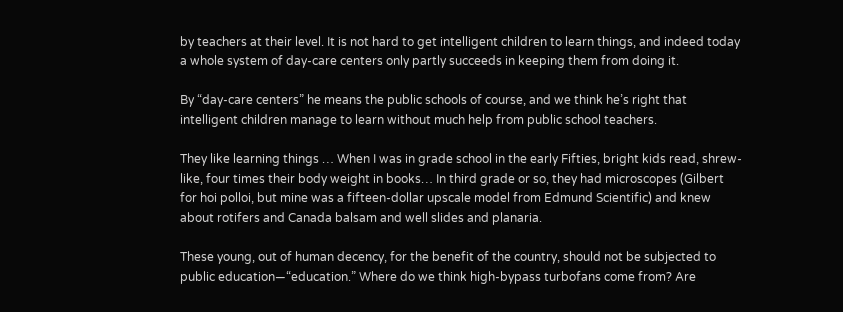by teachers at their level. It is not hard to get intelligent children to learn things, and indeed today a whole system of day-care centers only partly succeeds in keeping them from doing it.

By “day-care centers” he means the public schools of course, and we think he’s right that intelligent children manage to learn without much help from public school teachers.

They like learning things … When I was in grade school in the early Fifties, bright kids read, shrew-like, four times their body weight in books… In third grade or so, they had microscopes (Gilbert for hoi polloi, but mine was a fifteen-dollar upscale model from Edmund Scientific) and knew about rotifers and Canada balsam and well slides and planaria.

These young, out of human decency, for the benefit of the country, should not be subjected to public education—“education.” Where do we think high-bypass turbofans come from? Are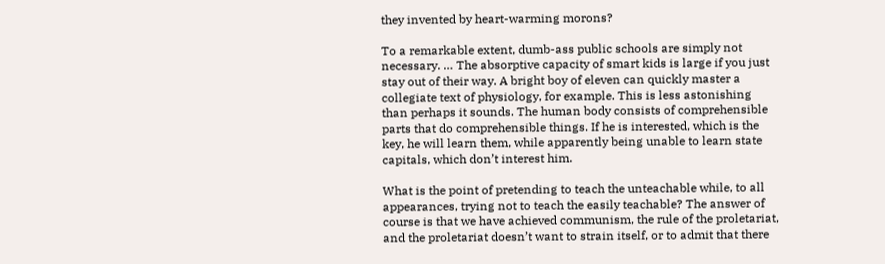they invented by heart-warming morons?

To a remarkable extent, dumb-ass public schools are simply not necessary. … The absorptive capacity of smart kids is large if you just stay out of their way. A bright boy of eleven can quickly master a collegiate text of physiology, for example. This is less astonishing than perhaps it sounds. The human body consists of comprehensible parts that do comprehensible things. If he is interested, which is the key, he will learn them, while apparently being unable to learn state capitals, which don’t interest him.

What is the point of pretending to teach the unteachable while, to all appearances, trying not to teach the easily teachable? The answer of course is that we have achieved communism, the rule of the proletariat, and the proletariat doesn’t want to strain itself, or to admit that there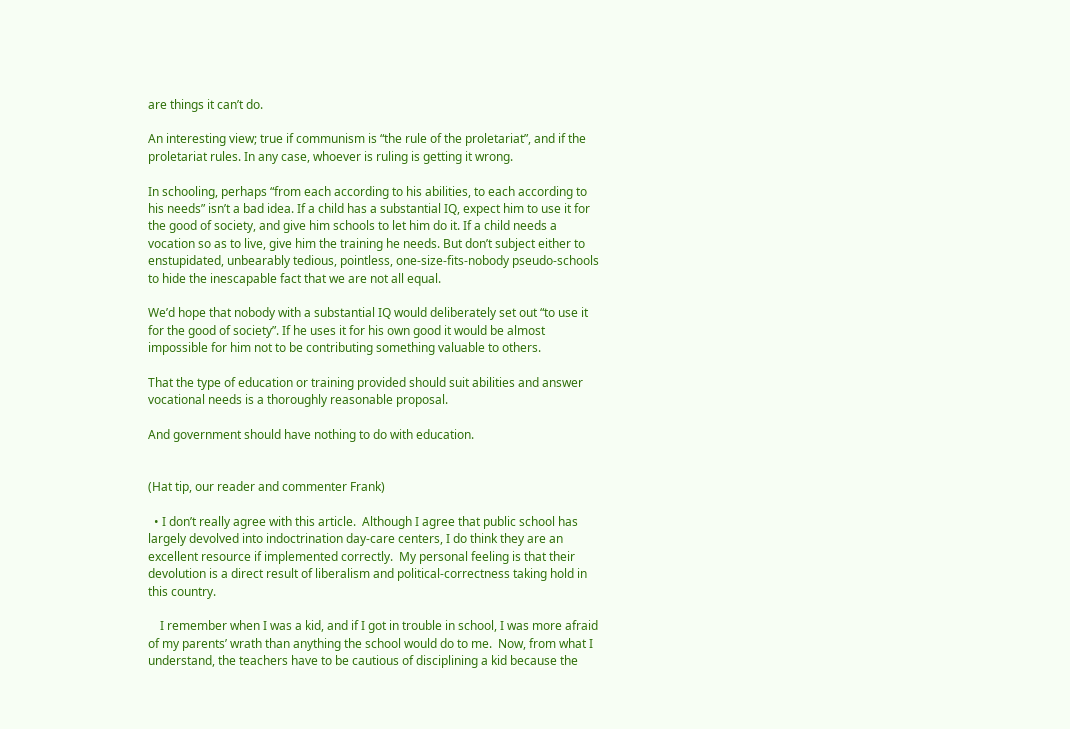are things it can’t do.

An interesting view; true if communism is “the rule of the proletariat”, and if the proletariat rules. In any case, whoever is ruling is getting it wrong.

In schooling, perhaps “from each according to his abilities, to each according to his needs” isn’t a bad idea. If a child has a substantial IQ, expect him to use it for the good of society, and give him schools to let him do it. If a child needs a vocation so as to live, give him the training he needs. But don’t subject either to enstupidated, unbearably tedious, pointless, one-size-fits-nobody pseudo-schools to hide the inescapable fact that we are not all equal.

We’d hope that nobody with a substantial IQ would deliberately set out “to use it for the good of society”. If he uses it for his own good it would be almost impossible for him not to be contributing something valuable to others.

That the type of education or training provided should suit abilities and answer vocational needs is a thoroughly reasonable proposal.

And government should have nothing to do with education.


(Hat tip, our reader and commenter Frank)

  • I don’t really agree with this article.  Although I agree that public school has largely devolved into indoctrination day-care centers, I do think they are an excellent resource if implemented correctly.  My personal feeling is that their devolution is a direct result of liberalism and political-correctness taking hold in this country.

    I remember when I was a kid, and if I got in trouble in school, I was more afraid of my parents’ wrath than anything the school would do to me.  Now, from what I understand, the teachers have to be cautious of disciplining a kid because the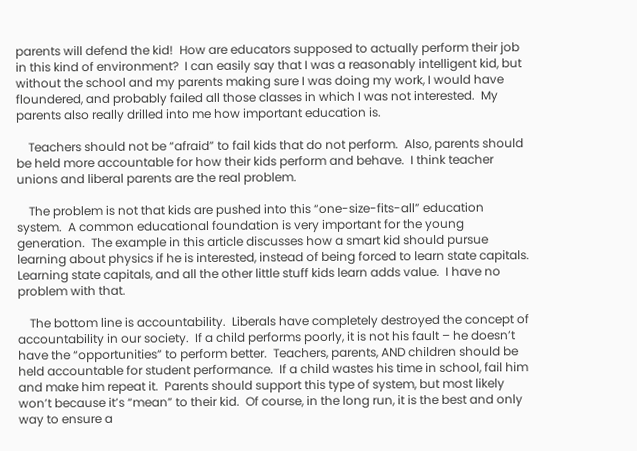parents will defend the kid!  How are educators supposed to actually perform their job in this kind of environment?  I can easily say that I was a reasonably intelligent kid, but without the school and my parents making sure I was doing my work, I would have floundered, and probably failed all those classes in which I was not interested.  My parents also really drilled into me how important education is.

    Teachers should not be “afraid” to fail kids that do not perform.  Also, parents should be held more accountable for how their kids perform and behave.  I think teacher unions and liberal parents are the real problem.

    The problem is not that kids are pushed into this “one-size-fits-all” education system.  A common educational foundation is very important for the young generation.  The example in this article discusses how a smart kid should pursue learning about physics if he is interested, instead of being forced to learn state capitals.  Learning state capitals, and all the other little stuff kids learn adds value.  I have no problem with that.

    The bottom line is accountability.  Liberals have completely destroyed the concept of accountability in our society.  If a child performs poorly, it is not his fault – he doesn’t have the “opportunities” to perform better.  Teachers, parents, AND children should be held accountable for student performance.  If a child wastes his time in school, fail him and make him repeat it.  Parents should support this type of system, but most likely won’t because it’s “mean” to their kid.  Of course, in the long run, it is the best and only way to ensure a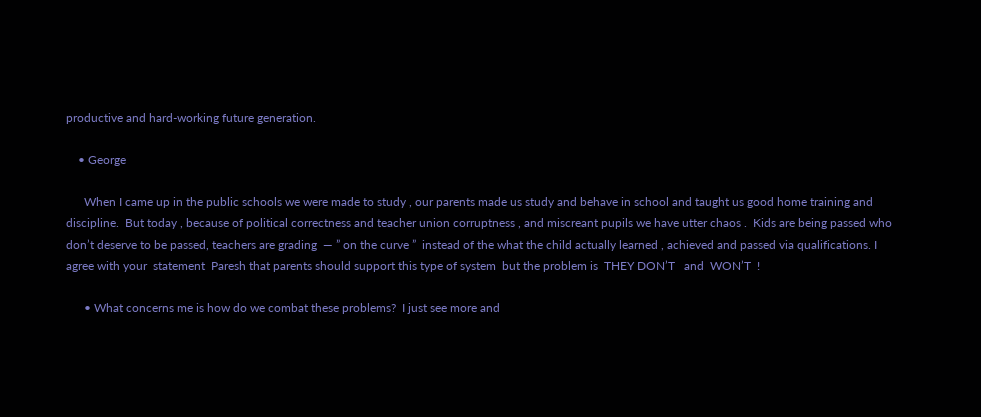productive and hard-working future generation.

    • George

      When I came up in the public schools we were made to study , our parents made us study and behave in school and taught us good home training and discipline.  But today , because of political correctness and teacher union corruptness , and miscreant pupils we have utter chaos .  Kids are being passed who don’t deserve to be passed, teachers are grading  — ” on the curve ”  instead of the what the child actually learned , achieved and passed via qualifications. I agree with your  statement  Paresh that parents should support this type of system  but the problem is  THEY DON’T   and  WON’T  !

      • What concerns me is how do we combat these problems?  I just see more and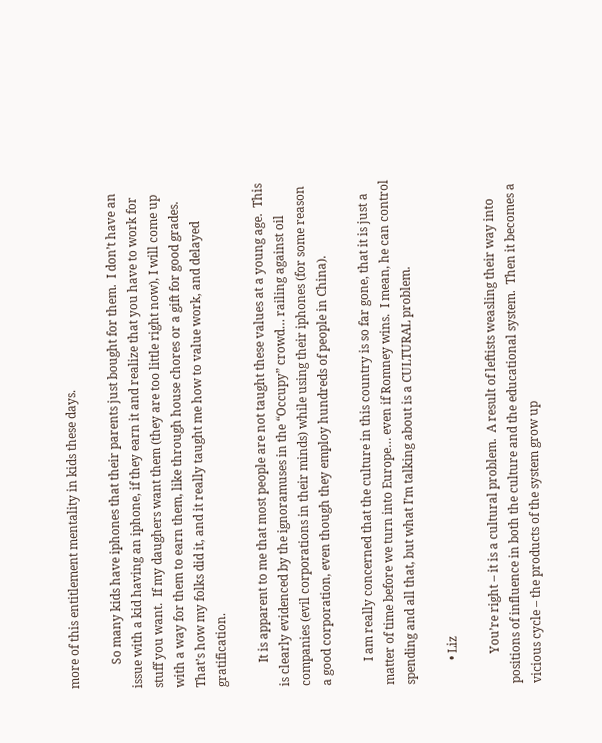more of this entitlement mentality in kids these days.

        So many kids have iphones that their parents just bought for them.  I don’t have an issue with a kid having an iphone, if they earn it and realize that you have to work for stuff you want.  If my daughers want them (they are too little right now), I will come up with a way for them to earn them, like through house chores or a gift for good grades.  That’s how my folks did it, and it really taught me how to value work, and delayed gratification.

        It is apparent to me that most people are not taught these values at a young age.  This is clearly evidenced by the ignoramuses in the “Occupy” crowd… railing against oil companies (evil corporations in their minds) while using their iphones (for some reason a good corporation, even though they employ hundreds of people in China).

        I am really concerned that the culture in this country is so far gone, that it is just a matter of time before we turn into Europe… even if Romney wins.  I mean, he can control spending and all that, but what I’m talking about is a CULTURAL problem.

        • Liz

          You’re right – it is a cultural problem.  A result of leftists weasling their way into positions of influence in both the culture and the educational system.  Then it becomes a vicious cycle – the products of the system grow up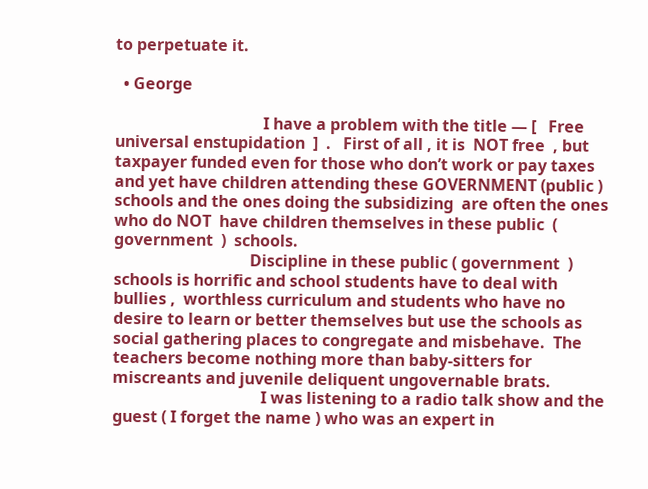to perpetuate it.

  • George

                                     I have a problem with the title — [   Free universal enstupidation  ]  .   First of all , it is  NOT free  , but taxpayer funded even for those who don’t work or pay taxes and yet have children attending these GOVERNMENT (public ) schools and the ones doing the subsidizing  are often the ones who do NOT  have children themselves in these public  (  government  )  schools.
                                  Discipline in these public ( government  ) schools is horrific and school students have to deal with bullies ,  worthless curriculum and students who have no desire to learn or better themselves but use the schools as social gathering places to congregate and misbehave.  The teachers become nothing more than baby-sitters for miscreants and juvenile deliquent ungovernable brats.
                                     I was listening to a radio talk show and the guest ( I forget the name ) who was an expert in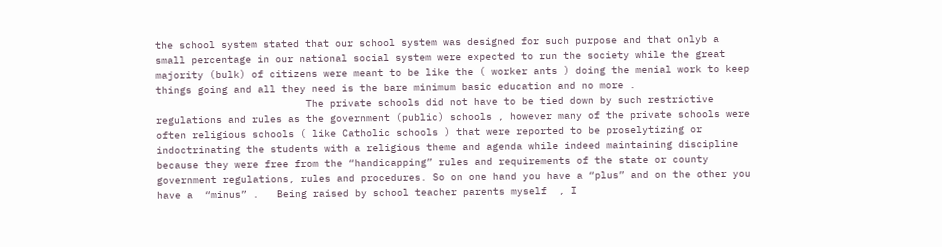the school system stated that our school system was designed for such purpose and that onlyb a small percentage in our national social system were expected to run the society while the great majority (bulk) of citizens were meant to be like the ( worker ants ) doing the menial work to keep things going and all they need is the bare minimum basic education and no more .
                         The private schools did not have to be tied down by such restrictive regulations and rules as the government (public) schools , however many of the private schools were often religious schools ( like Catholic schools ) that were reported to be proselytizing or indoctrinating the students with a religious theme and agenda while indeed maintaining discipline because they were free from the “handicapping” rules and requirements of the state or county government regulations, rules and procedures. So on one hand you have a “plus” and on the other you have a  “minus” .   Being raised by school teacher parents myself  , I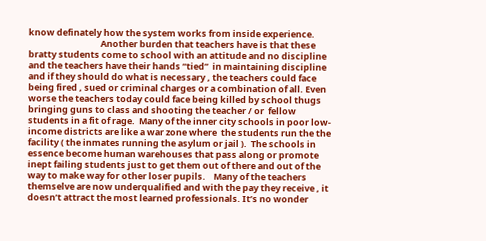know definately how the system works from inside experience.
                                    Another burden that teachers have is that these bratty students come to school with an attitude and no discipline and the teachers have their hands “tied”  in maintaining discipline and if they should do what is necessary , the teachers could face being fired , sued or criminal charges or a combination of all. Even worse the teachers today could face being killed by school thugs bringing guns to class and shooting the teacher / or  fellow students in a fit of rage.  Many of the inner city schools in poor low-income districts are like a war zone where  the students run the the facility ( the inmates running the asylum or jail ).  The schools in essence become human warehouses that pass along or promote inept failing students just to get them out of there and out of the way to make way for other loser pupils.    Many of the teachers themselve are now underqualified and with the pay they receive , it doesn’t attract the most learned professionals. It’s no wonder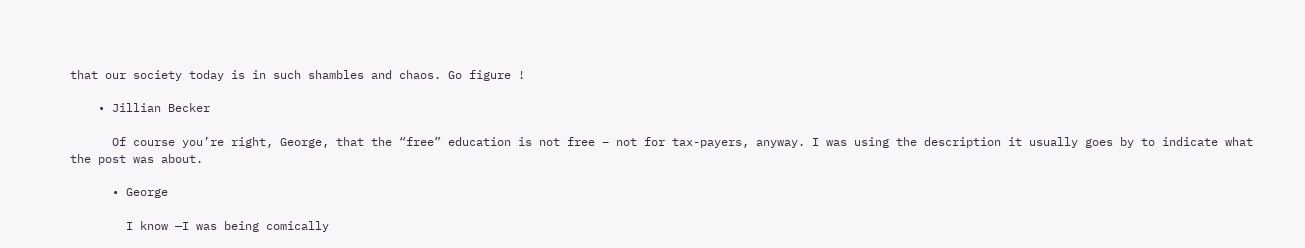that our society today is in such shambles and chaos. Go figure !

    • Jillian Becker

      Of course you’re right, George, that the “free” education is not free – not for tax-payers, anyway. I was using the description it usually goes by to indicate what the post was about.

      • George

        I know —I was being comically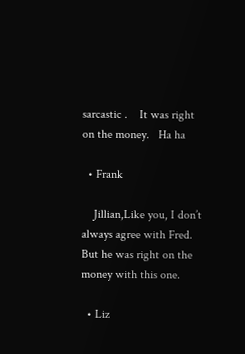sarcastic .    It was right on the money.   Ha ha

  • Frank

    Jillian,Like you, I don’t always agree with Fred. But he was right on the money with this one.

  • Liz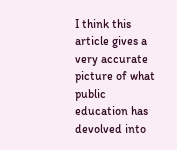I think this article gives a very accurate picture of what public education has devolved into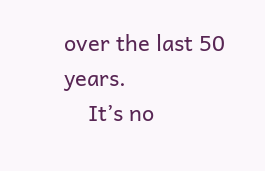over the last 50 years.
    It’s no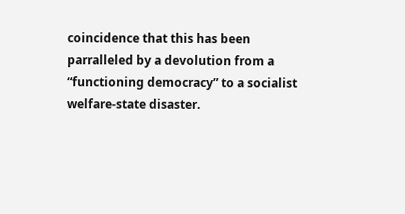coincidence that this has been parralleled by a devolution from a “functioning democracy” to a socialist welfare-state disaster.